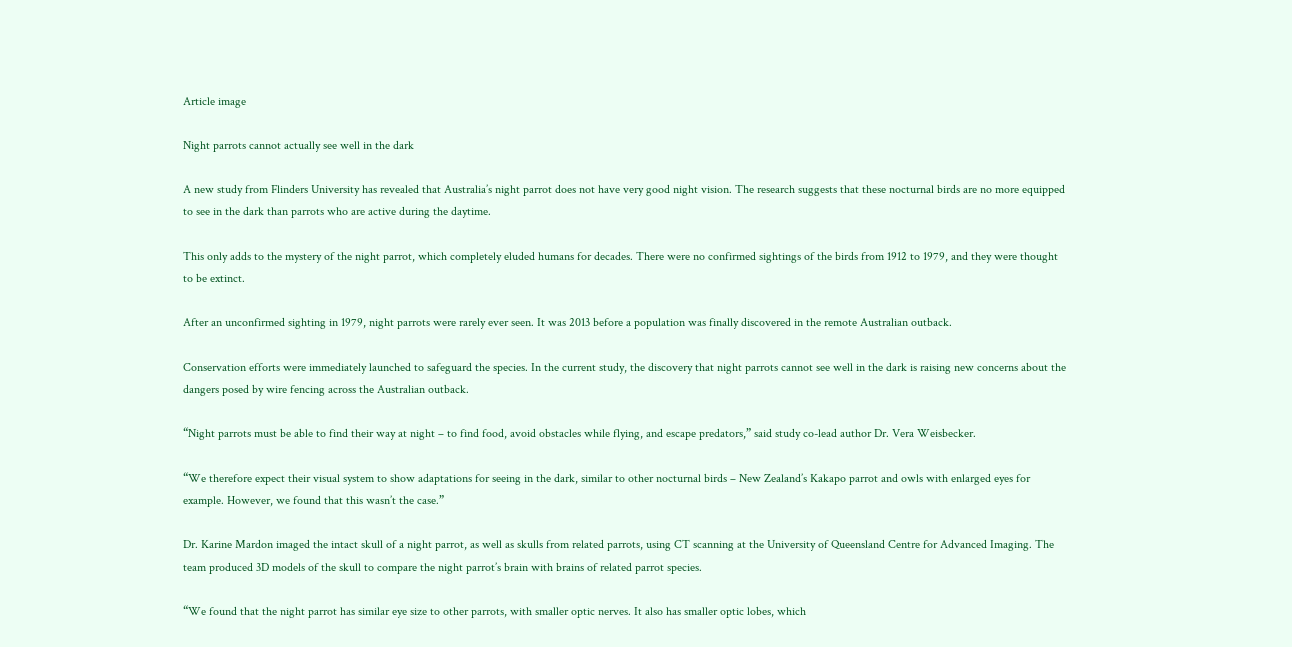Article image

Night parrots cannot actually see well in the dark

A new study from Flinders University has revealed that Australia’s night parrot does not have very good night vision. The research suggests that these nocturnal birds are no more equipped to see in the dark than parrots who are active during the daytime.

This only adds to the mystery of the night parrot, which completely eluded humans for decades. There were no confirmed sightings of the birds from 1912 to 1979, and they were thought to be extinct.

After an unconfirmed sighting in 1979, night parrots were rarely ever seen. It was 2013 before a population was finally discovered in the remote Australian outback.

Conservation efforts were immediately launched to safeguard the species. In the current study, the discovery that night parrots cannot see well in the dark is raising new concerns about the dangers posed by wire fencing across the Australian outback.

“Night parrots must be able to find their way at night – to find food, avoid obstacles while flying, and escape predators,” said study co-lead author Dr. Vera Weisbecker.

“We therefore expect their visual system to show adaptations for seeing in the dark, similar to other nocturnal birds – New Zealand’s Kakapo parrot and owls with enlarged eyes for example. However, we found that this wasn’t the case.”

Dr. Karine Mardon imaged the intact skull of a night parrot, as well as skulls from related parrots, using CT scanning at the University of Queensland Centre for Advanced Imaging. The team produced 3D models of the skull to compare the night parrot’s brain with brains of related parrot species.

“We found that the night parrot has similar eye size to other parrots, with smaller optic nerves. It also has smaller optic lobes, which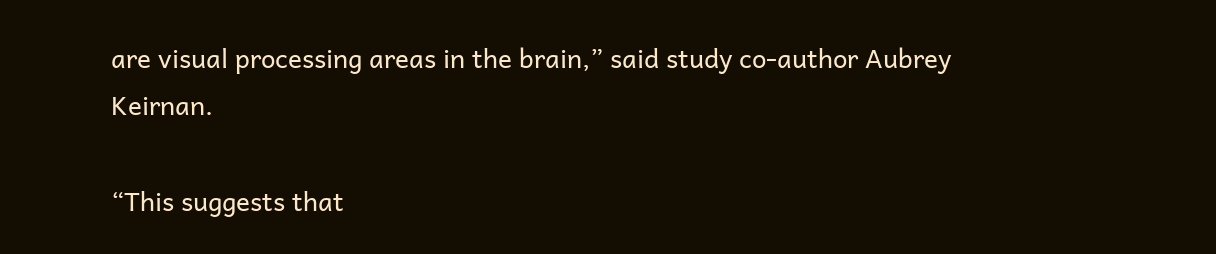are visual processing areas in the brain,” said study co-author Aubrey Keirnan.

“This suggests that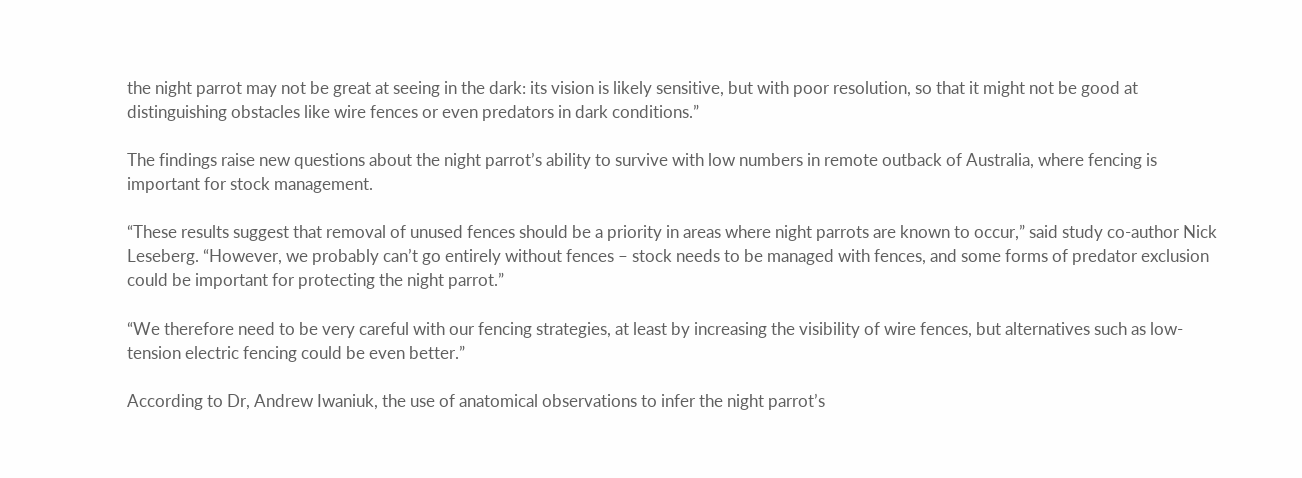the night parrot may not be great at seeing in the dark: its vision is likely sensitive, but with poor resolution, so that it might not be good at distinguishing obstacles like wire fences or even predators in dark conditions.”

The findings raise new questions about the night parrot’s ability to survive with low numbers in remote outback of Australia, where fencing is important for stock management.

“These results suggest that removal of unused fences should be a priority in areas where night parrots are known to occur,” said study co-author Nick Leseberg. “However, we probably can’t go entirely without fences – stock needs to be managed with fences, and some forms of predator exclusion could be important for protecting the night parrot.”

“We therefore need to be very careful with our fencing strategies, at least by increasing the visibility of wire fences, but alternatives such as low-tension electric fencing could be even better.”

According to Dr, Andrew Iwaniuk, the use of anatomical observations to infer the night parrot’s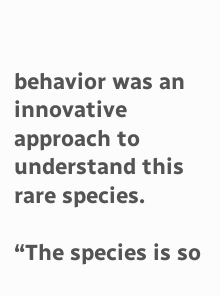behavior was an innovative approach to understand this rare species.

“The species is so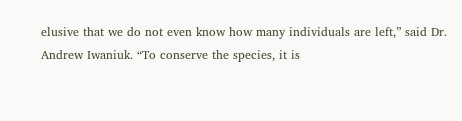elusive that we do not even know how many individuals are left,” said Dr. Andrew Iwaniuk. “To conserve the species, it is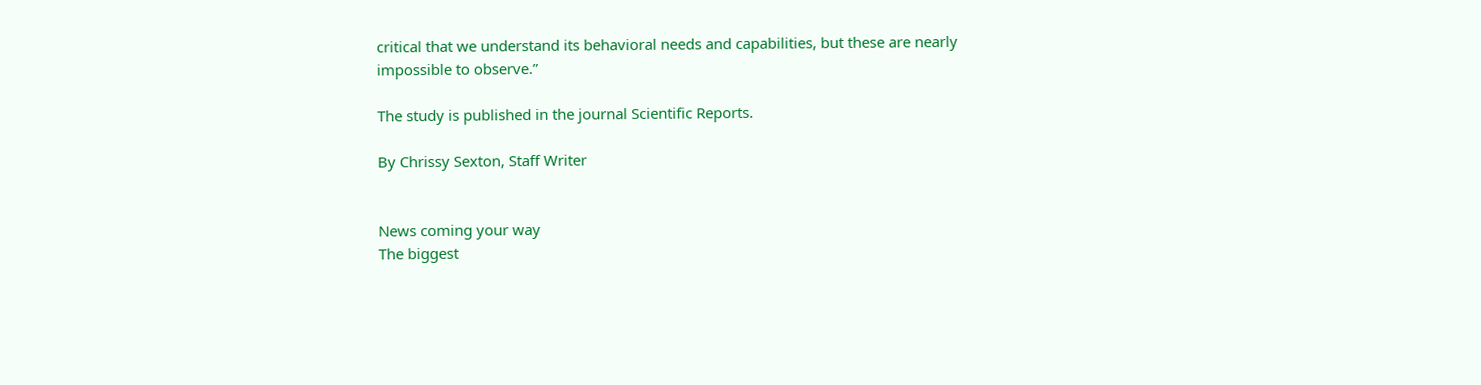critical that we understand its behavioral needs and capabilities, but these are nearly impossible to observe.”

The study is published in the journal Scientific Reports.

By Chrissy Sexton, Staff Writer


News coming your way
The biggest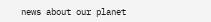news about our planet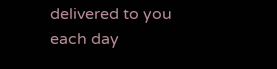delivered to you each day